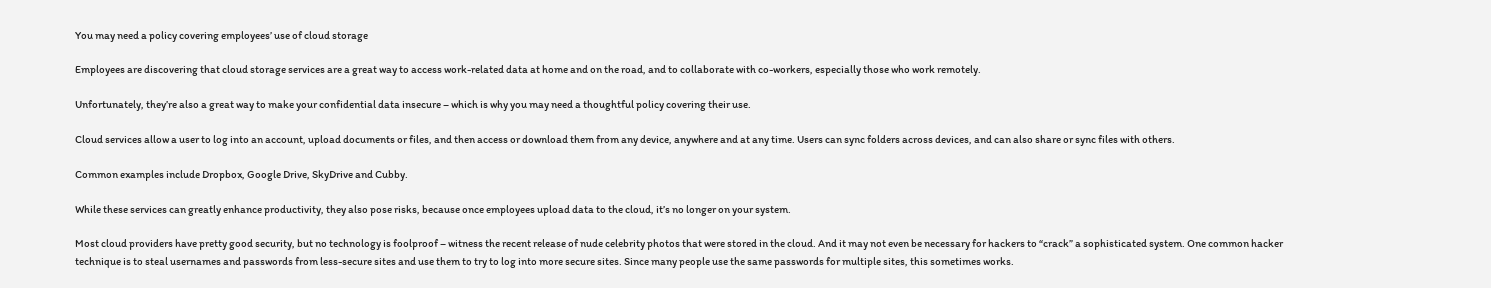You may need a policy covering employees’ use of cloud storage

Employees are discovering that cloud storage services are a great way to access work-related data at home and on the road, and to collaborate with co-workers, especially those who work remotely.

Unfortunately, they’re also a great way to make your confidential data insecure – which is why you may need a thoughtful policy covering their use.

Cloud services allow a user to log into an account, upload documents or files, and then access or download them from any device, anywhere and at any time. Users can sync folders across devices, and can also share or sync files with others.

Common examples include Dropbox, Google Drive, SkyDrive and Cubby.

While these services can greatly enhance productivity, they also pose risks, because once employees upload data to the cloud, it’s no longer on your system.

Most cloud providers have pretty good security, but no technology is foolproof – witness the recent release of nude celebrity photos that were stored in the cloud. And it may not even be necessary for hackers to “crack” a sophisticated system. One common hacker technique is to steal usernames and passwords from less-secure sites and use them to try to log into more secure sites. Since many people use the same passwords for multiple sites, this sometimes works.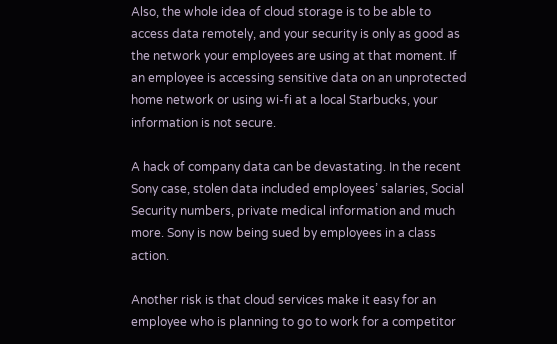Also, the whole idea of cloud storage is to be able to access data remotely, and your security is only as good as the network your employees are using at that moment. If an employee is accessing sensitive data on an unprotected home network or using wi-fi at a local Starbucks, your information is not secure.

A hack of company data can be devastating. In the recent Sony case, stolen data included employees’ salaries, Social Security numbers, private medical information and much more. Sony is now being sued by employees in a class action.

Another risk is that cloud services make it easy for an employee who is planning to go to work for a competitor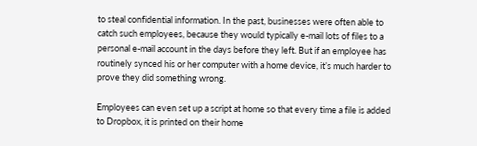to steal confidential information. In the past, businesses were often able to catch such employees, because they would typically e-mail lots of files to a personal e-mail account in the days before they left. But if an employee has routinely synced his or her computer with a home device, it’s much harder to prove they did something wrong.

Employees can even set up a script at home so that every time a file is added to Dropbox, it is printed on their home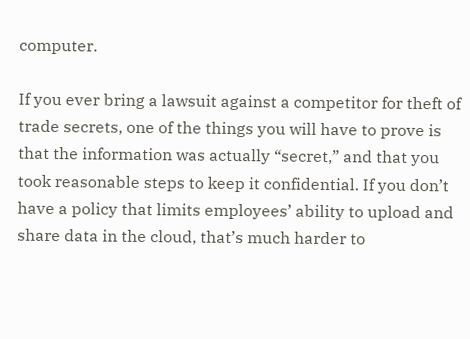computer.

If you ever bring a lawsuit against a competitor for theft of trade secrets, one of the things you will have to prove is that the information was actually “secret,” and that you took reasonable steps to keep it confidential. If you don’t have a policy that limits employees’ ability to upload and share data in the cloud, that’s much harder to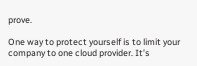prove.

One way to protect yourself is to limit your company to one cloud provider. It’s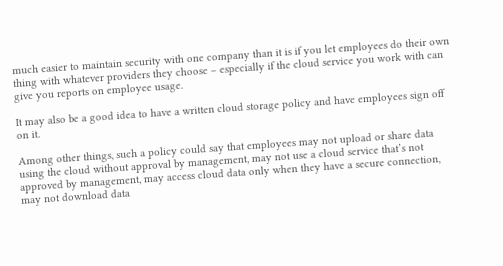much easier to maintain security with one company than it is if you let employees do their own thing with whatever providers they choose – especially if the cloud service you work with can give you reports on employee usage.

It may also be a good idea to have a written cloud storage policy and have employees sign off on it.

Among other things, such a policy could say that employees may not upload or share data using the cloud without approval by management, may not use a cloud service that’s not approved by management, may access cloud data only when they have a secure connection, may not download data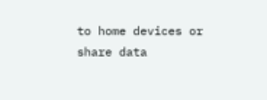to home devices or share data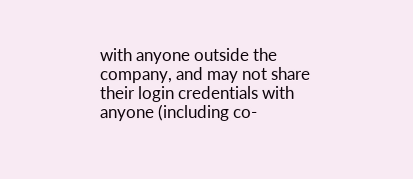with anyone outside the company, and may not share their login credentials with anyone (including co-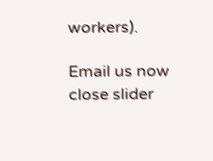workers).

Email us now
close slider